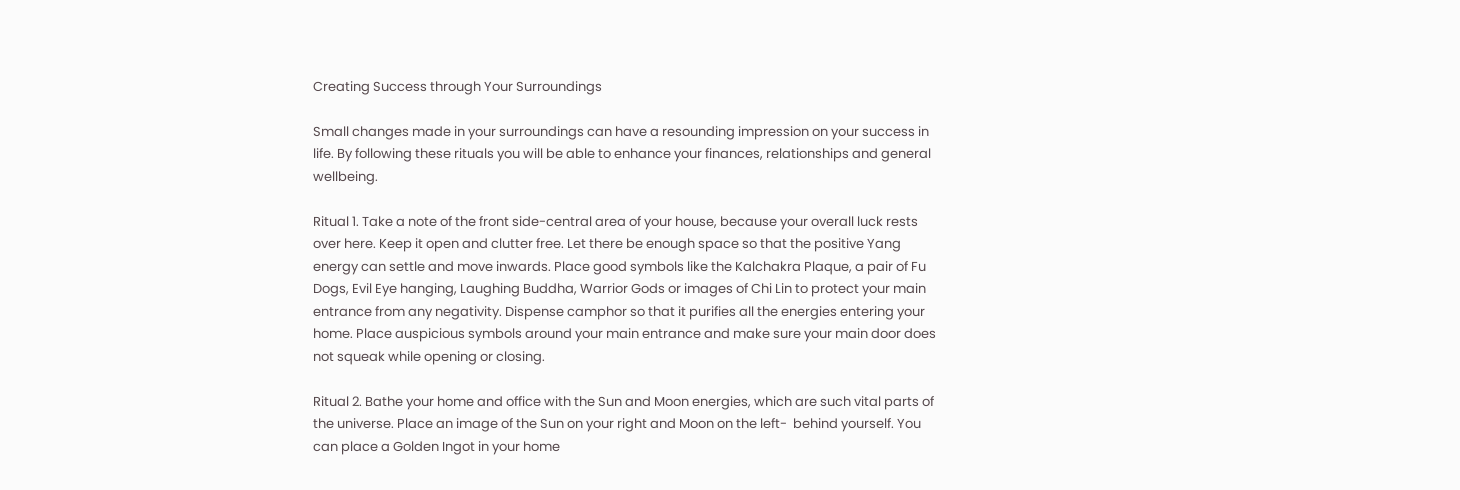Creating Success through Your Surroundings

Small changes made in your surroundings can have a resounding impression on your success in life. By following these rituals you will be able to enhance your finances, relationships and general wellbeing.

Ritual 1. Take a note of the front side-central area of your house, because your overall luck rests over here. Keep it open and clutter free. Let there be enough space so that the positive Yang energy can settle and move inwards. Place good symbols like the Kalchakra Plaque, a pair of Fu Dogs, Evil Eye hanging, Laughing Buddha, Warrior Gods or images of Chi Lin to protect your main entrance from any negativity. Dispense camphor so that it purifies all the energies entering your home. Place auspicious symbols around your main entrance and make sure your main door does not squeak while opening or closing.

Ritual 2. Bathe your home and office with the Sun and Moon energies, which are such vital parts of the universe. Place an image of the Sun on your right and Moon on the left-  behind yourself. You can place a Golden Ingot in your home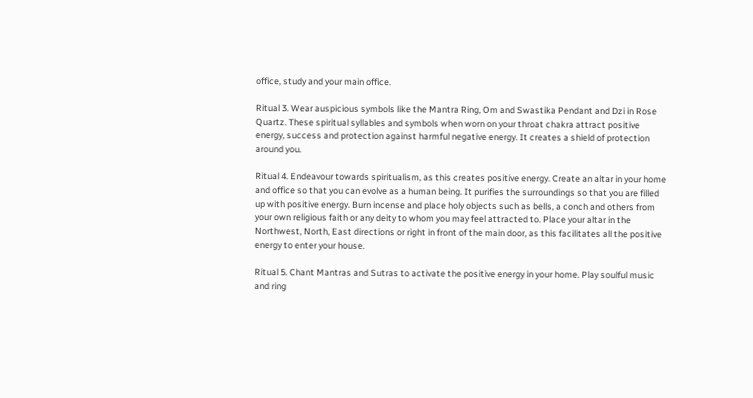office, study and your main office.

Ritual 3. Wear auspicious symbols like the Mantra Ring, Om and Swastika Pendant and Dzi in Rose Quartz. These spiritual syllables and symbols when worn on your throat chakra attract positive energy, success and protection against harmful negative energy. It creates a shield of protection around you.

Ritual 4. Endeavour towards spiritualism, as this creates positive energy. Create an altar in your home and office so that you can evolve as a human being. It purifies the surroundings so that you are filled up with positive energy. Burn incense and place holy objects such as bells, a conch and others from your own religious faith or any deity to whom you may feel attracted to. Place your altar in the Northwest, North, East directions or right in front of the main door, as this facilitates all the positive energy to enter your house.

Ritual 5. Chant Mantras and Sutras to activate the positive energy in your home. Play soulful music and ring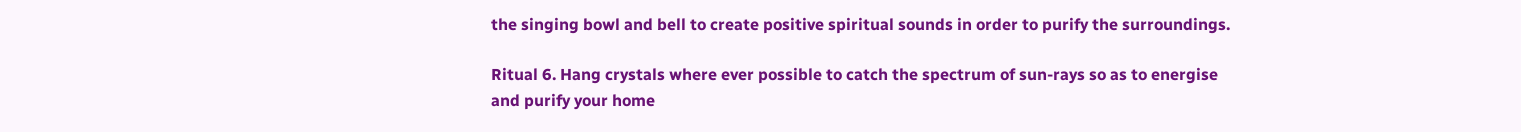the singing bowl and bell to create positive spiritual sounds in order to purify the surroundings.

Ritual 6. Hang crystals where ever possible to catch the spectrum of sun-rays so as to energise and purify your home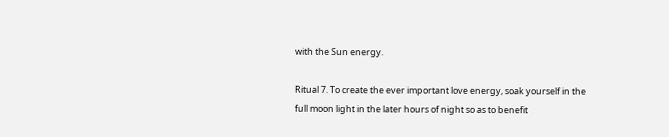with the Sun energy.

Ritual 7. To create the ever important love energy, soak yourself in the full moon light in the later hours of night so as to benefit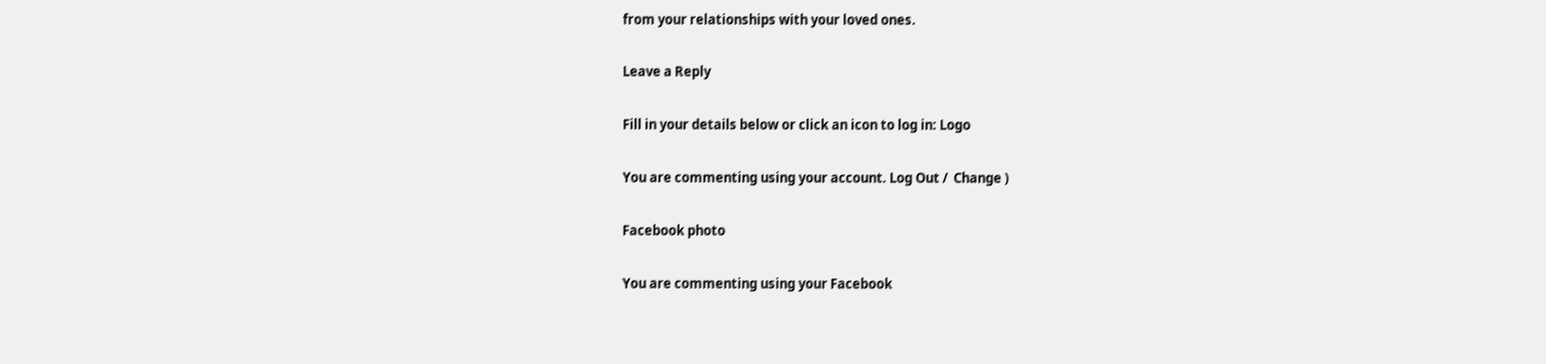from your relationships with your loved ones.

Leave a Reply

Fill in your details below or click an icon to log in: Logo

You are commenting using your account. Log Out /  Change )

Facebook photo

You are commenting using your Facebook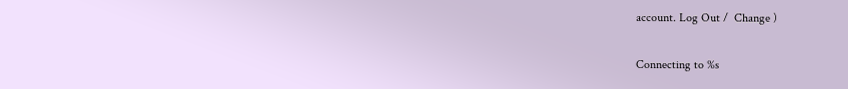account. Log Out /  Change )

Connecting to %s